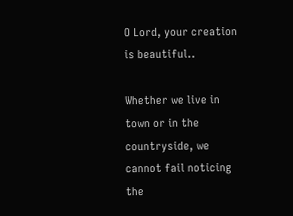O Lord, your creation is beautiful..

Whether we live in town or in the countryside, we cannot fail noticing the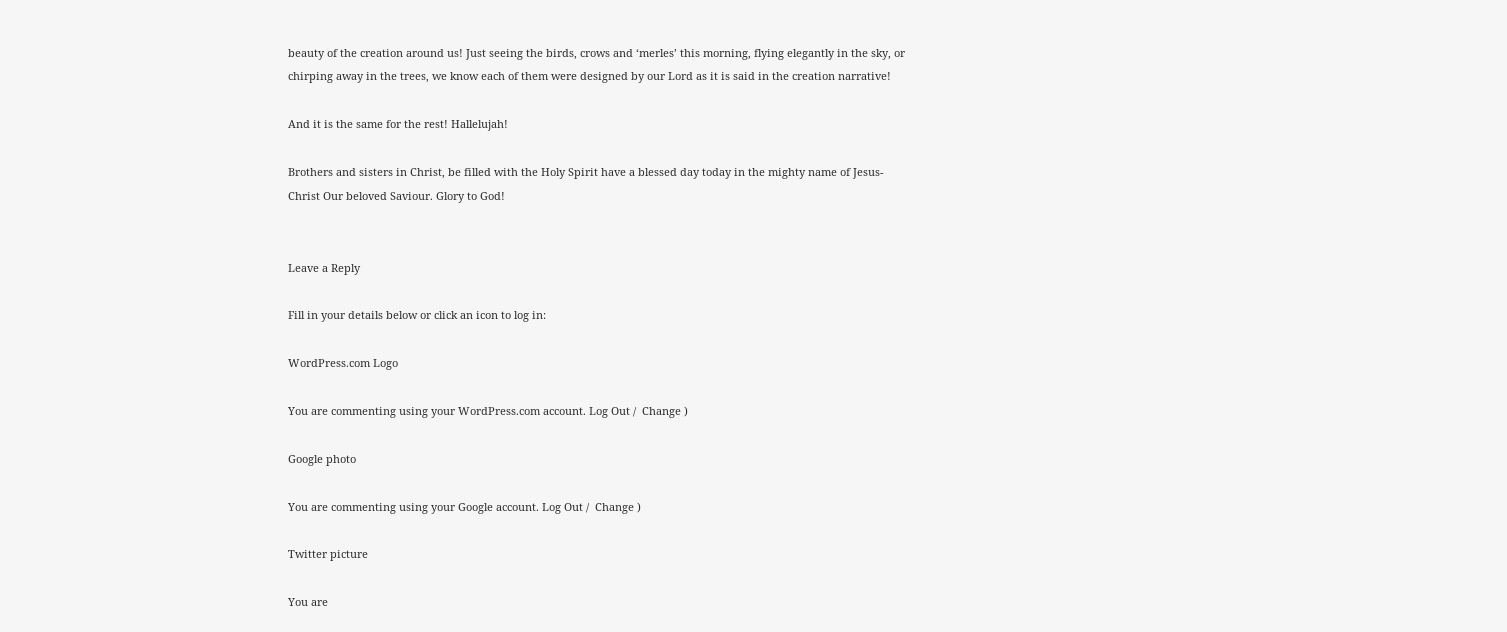beauty of the creation around us! Just seeing the birds, crows and ‘merles’ this morning, flying elegantly in the sky, or chirping away in the trees, we know each of them were designed by our Lord as it is said in the creation narrative!

And it is the same for the rest! Hallelujah!

Brothers and sisters in Christ, be filled with the Holy Spirit have a blessed day today in the mighty name of Jesus-Christ Our beloved Saviour. Glory to God!


Leave a Reply

Fill in your details below or click an icon to log in:

WordPress.com Logo

You are commenting using your WordPress.com account. Log Out /  Change )

Google photo

You are commenting using your Google account. Log Out /  Change )

Twitter picture

You are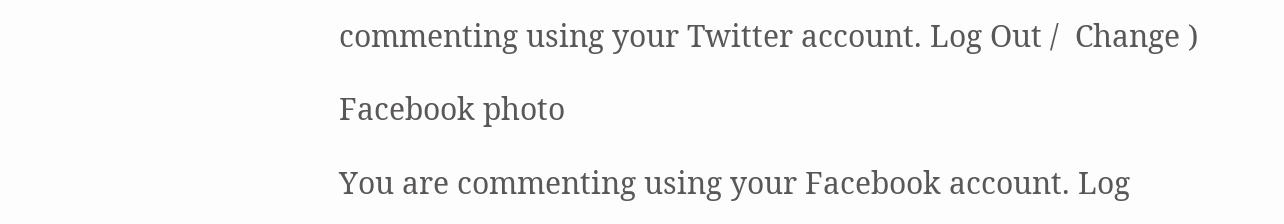commenting using your Twitter account. Log Out /  Change )

Facebook photo

You are commenting using your Facebook account. Log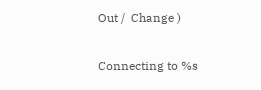Out /  Change )

Connecting to %s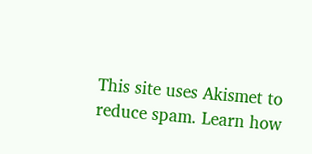This site uses Akismet to reduce spam. Learn how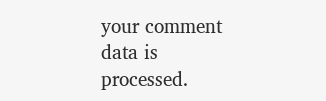your comment data is processed.